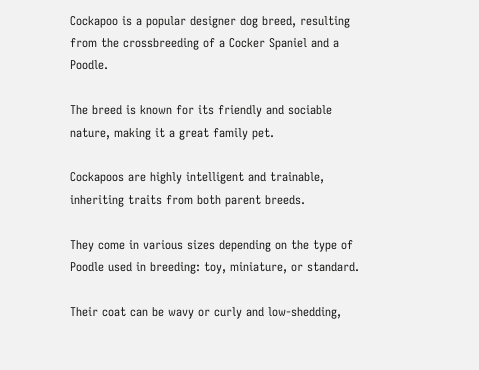Cockapoo is a popular designer dog breed, resulting from the crossbreeding of a Cocker Spaniel and a Poodle.

The breed is known for its friendly and sociable nature, making it a great family pet.

Cockapoos are highly intelligent and trainable, inheriting traits from both parent breeds.

They come in various sizes depending on the type of Poodle used in breeding: toy, miniature, or standard.

Their coat can be wavy or curly and low-shedding,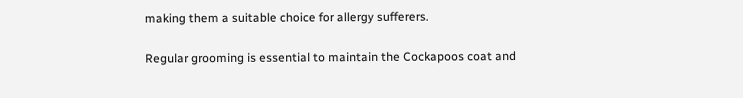making them a suitable choice for allergy sufferers.

Regular grooming is essential to maintain the Cockapoos coat and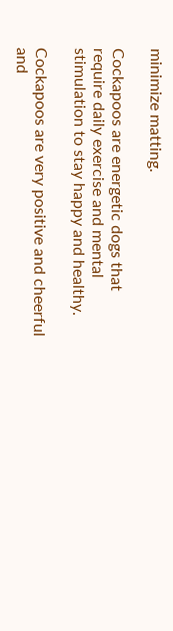minimize matting.

Cockapoos are energetic dogs that require daily exercise and mental stimulation to stay happy and healthy.

Cockapoos are very positive and cheerful and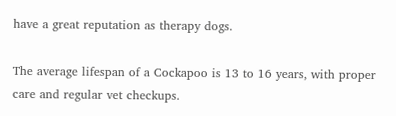have a great reputation as therapy dogs.

The average lifespan of a Cockapoo is 13 to 16 years, with proper care and regular vet checkups.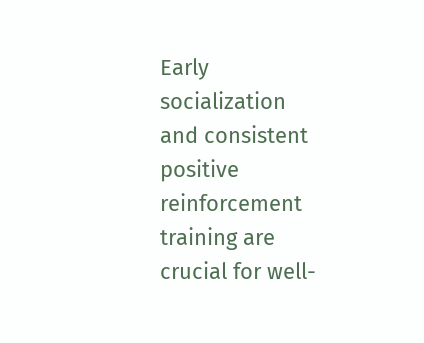Early socialization and consistent positive reinforcement training are crucial for well-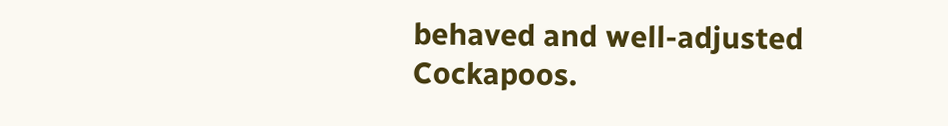behaved and well-adjusted Cockapoos.